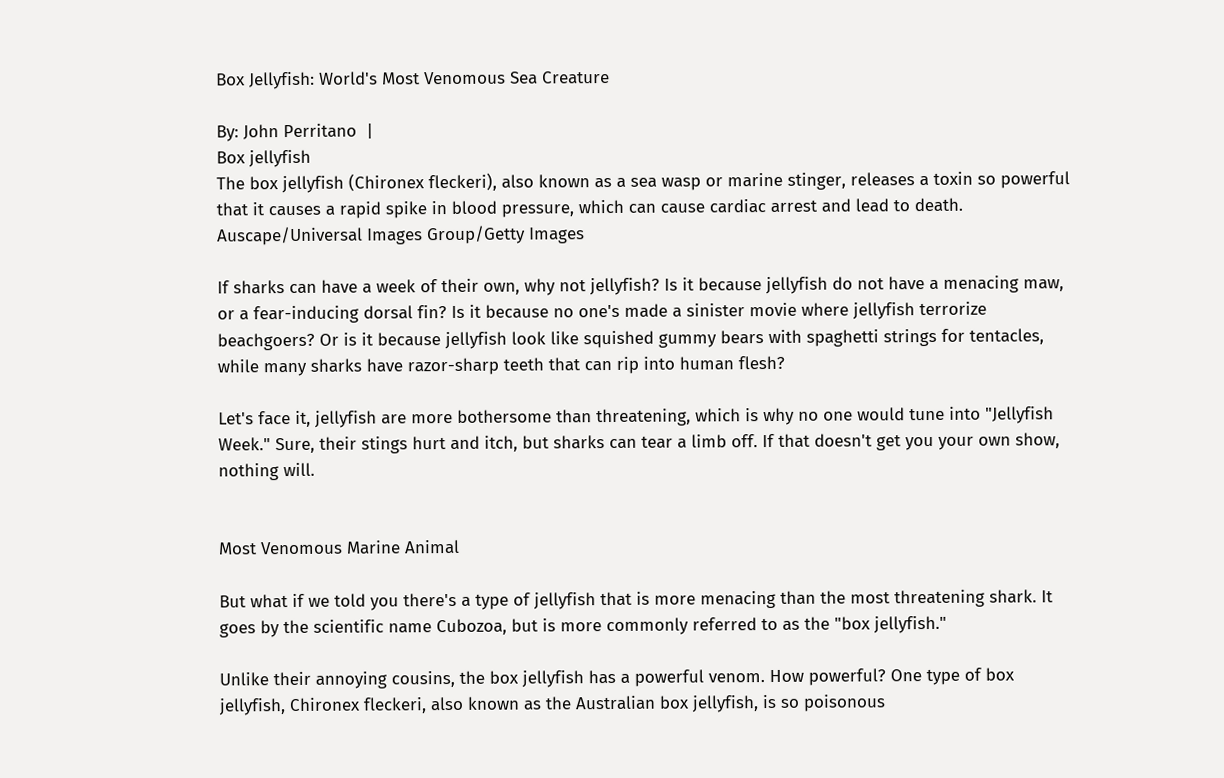Box Jellyfish: World's Most Venomous Sea Creature

By: John Perritano  |
Box jellyfish
The box jellyfish (Chironex fleckeri), also known as a sea wasp or marine stinger, releases a toxin so powerful that it causes a rapid spike in blood pressure, which can cause cardiac arrest and lead to death. Auscape/Universal Images Group/Getty Images

If sharks can have a week of their own, why not jellyfish? Is it because jellyfish do not have a menacing maw, or a fear-inducing dorsal fin? Is it because no one's made a sinister movie where jellyfish terrorize beachgoers? Or is it because jellyfish look like squished gummy bears with spaghetti strings for tentacles, while many sharks have razor-sharp teeth that can rip into human flesh?

Let's face it, jellyfish are more bothersome than threatening, which is why no one would tune into "Jellyfish Week." Sure, their stings hurt and itch, but sharks can tear a limb off. If that doesn't get you your own show, nothing will.


Most Venomous Marine Animal

But what if we told you there's a type of jellyfish that is more menacing than the most threatening shark. It goes by the scientific name Cubozoa, but is more commonly referred to as the "box jellyfish."

Unlike their annoying cousins, the box jellyfish has a powerful venom. How powerful? One type of box jellyfish, Chironex fleckeri, also known as the Australian box jellyfish, is so poisonous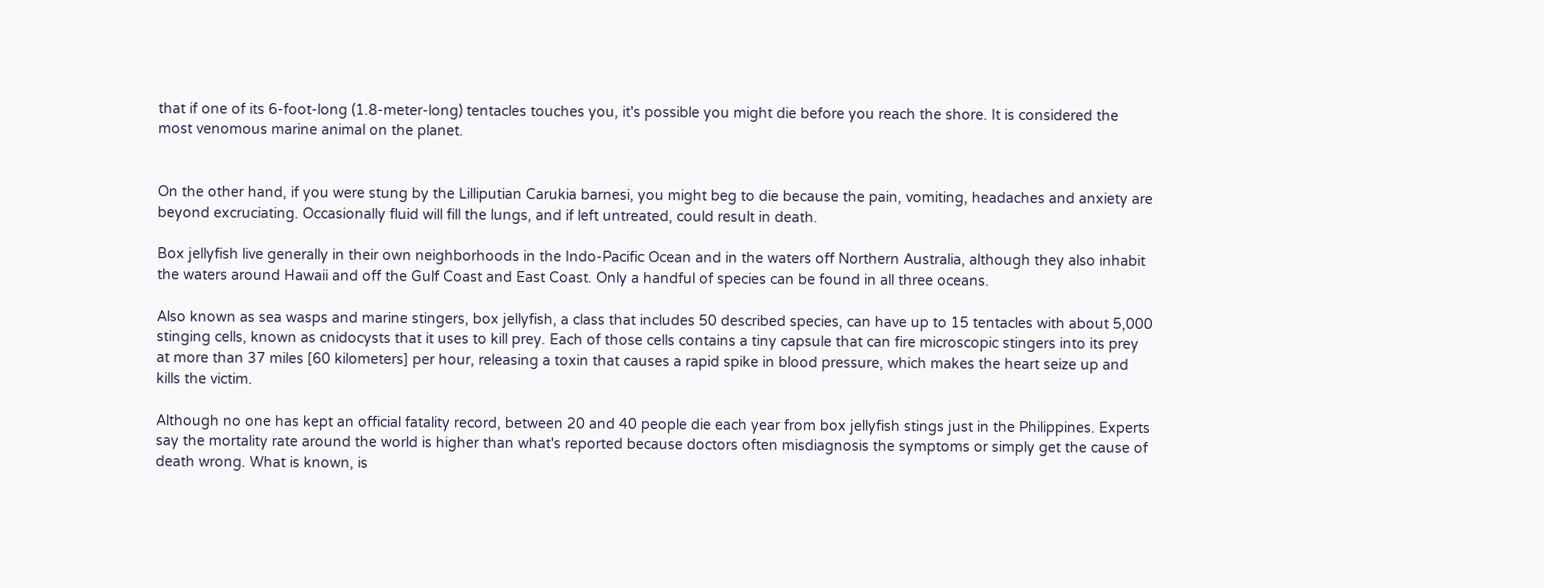that if one of its 6-foot-long (1.8-meter-long) tentacles touches you, it's possible you might die before you reach the shore. It is considered the most venomous marine animal on the planet.


On the other hand, if you were stung by the Lilliputian Carukia barnesi, you might beg to die because the pain, vomiting, headaches and anxiety are beyond excruciating. Occasionally fluid will fill the lungs, and if left untreated, could result in death.

Box jellyfish live generally in their own neighborhoods in the Indo-Pacific Ocean and in the waters off Northern Australia, although they also inhabit the waters around Hawaii and off the Gulf Coast and East Coast. Only a handful of species can be found in all three oceans.

Also known as sea wasps and marine stingers, box jellyfish, a class that includes 50 described species, can have up to 15 tentacles with about 5,000 stinging cells, known as cnidocysts that it uses to kill prey. Each of those cells contains a tiny capsule that can fire microscopic stingers into its prey at more than 37 miles [60 kilometers] per hour, releasing a toxin that causes a rapid spike in blood pressure, which makes the heart seize up and kills the victim.

Although no one has kept an official fatality record, between 20 and 40 people die each year from box jellyfish stings just in the Philippines. Experts say the mortality rate around the world is higher than what's reported because doctors often misdiagnosis the symptoms or simply get the cause of death wrong. What is known, is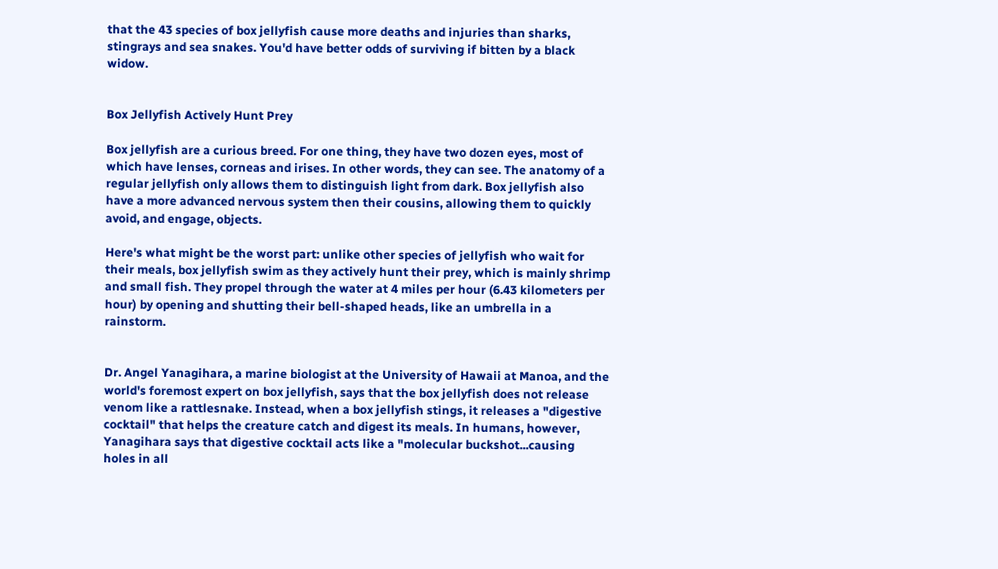that the 43 species of box jellyfish cause more deaths and injuries than sharks, stingrays and sea snakes. You'd have better odds of surviving if bitten by a black widow.


Box Jellyfish Actively Hunt Prey

Box jellyfish are a curious breed. For one thing, they have two dozen eyes, most of which have lenses, corneas and irises. In other words, they can see. The anatomy of a regular jellyfish only allows them to distinguish light from dark. Box jellyfish also have a more advanced nervous system then their cousins, allowing them to quickly avoid, and engage, objects.

Here's what might be the worst part: unlike other species of jellyfish who wait for their meals, box jellyfish swim as they actively hunt their prey, which is mainly shrimp and small fish. They propel through the water at 4 miles per hour (6.43 kilometers per hour) by opening and shutting their bell-shaped heads, like an umbrella in a rainstorm.


Dr. Angel Yanagihara, a marine biologist at the University of Hawaii at Manoa, and the world's foremost expert on box jellyfish, says that the box jellyfish does not release venom like a rattlesnake. Instead, when a box jellyfish stings, it releases a "digestive cocktail" that helps the creature catch and digest its meals. In humans, however, Yanagihara says that digestive cocktail acts like a "molecular buckshot...causing holes in all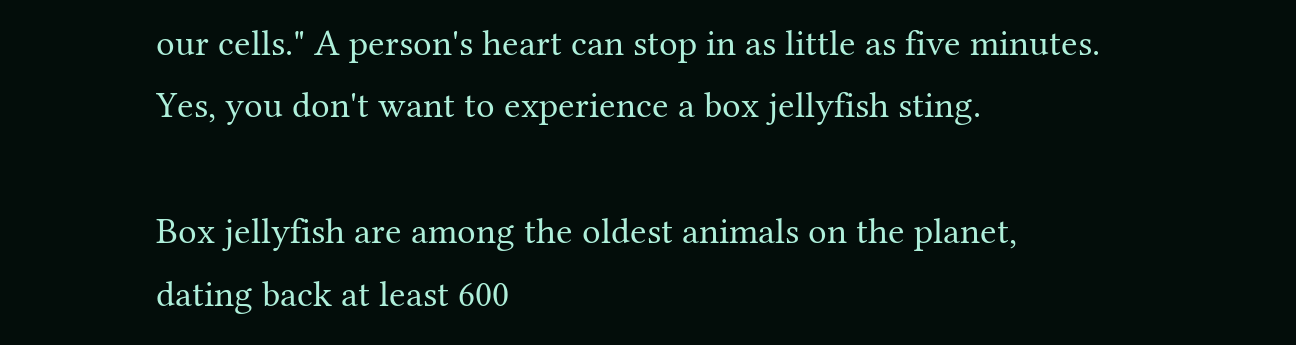our cells." A person's heart can stop in as little as five minutes. Yes, you don't want to experience a box jellyfish sting.

Box jellyfish are among the oldest animals on the planet, dating back at least 600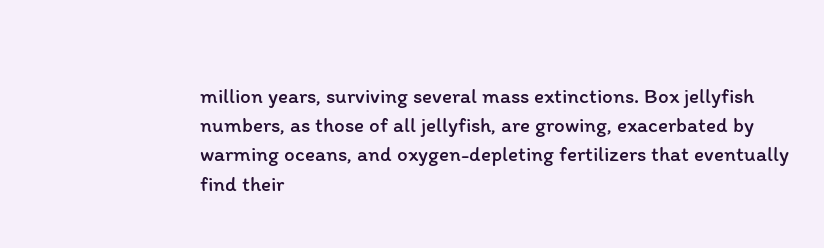million years, surviving several mass extinctions. Box jellyfish numbers, as those of all jellyfish, are growing, exacerbated by warming oceans, and oxygen-depleting fertilizers that eventually find their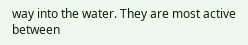way into the water. They are most active between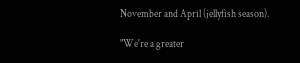November and April (jellyfish season).

"We're a greater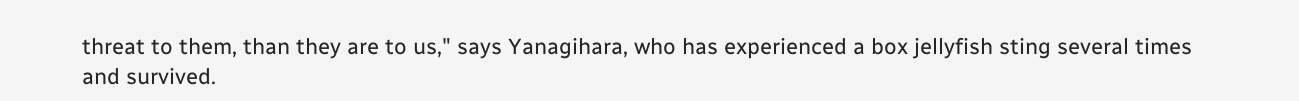threat to them, than they are to us," says Yanagihara, who has experienced a box jellyfish sting several times and survived.